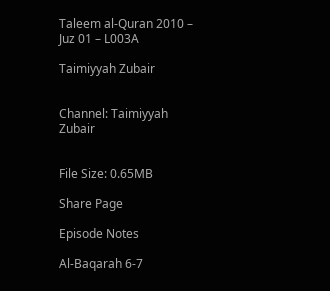Taleem al-Quran 2010 – Juz 01 – L003A

Taimiyyah Zubair


Channel: Taimiyyah Zubair


File Size: 0.65MB

Share Page

Episode Notes

Al-Baqarah 6-7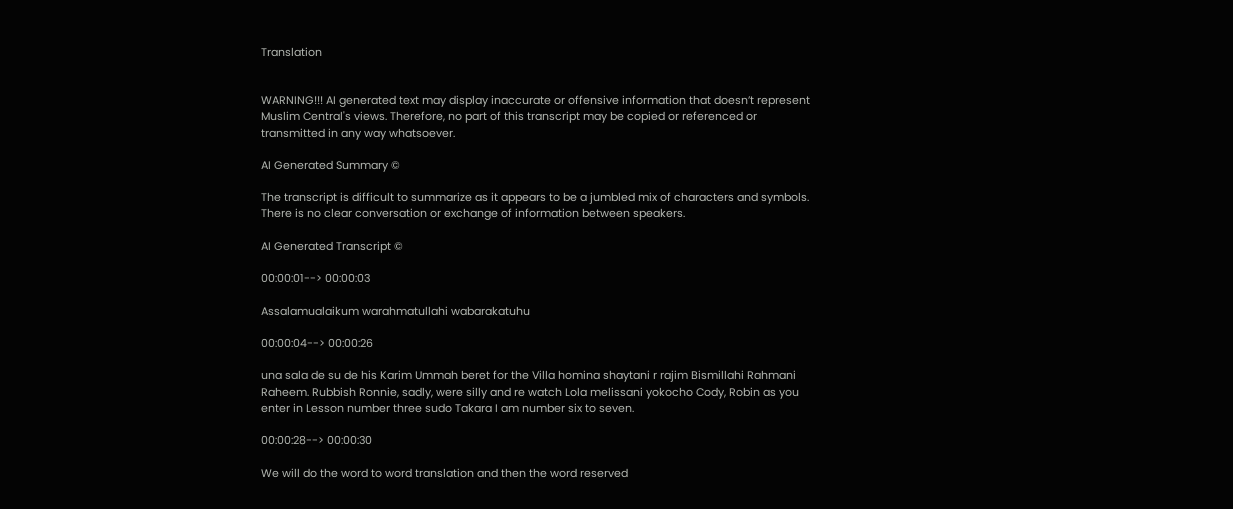Translation


WARNING!!! AI generated text may display inaccurate or offensive information that doesn’t represent Muslim Central's views. Therefore, no part of this transcript may be copied or referenced or transmitted in any way whatsoever.

AI Generated Summary ©

The transcript is difficult to summarize as it appears to be a jumbled mix of characters and symbols. There is no clear conversation or exchange of information between speakers.

AI Generated Transcript ©

00:00:01--> 00:00:03

Assalamualaikum warahmatullahi wabarakatuhu

00:00:04--> 00:00:26

una sala de su de his Karim Ummah beret for the Villa homina shaytani r rajim Bismillahi Rahmani Raheem. Rubbish Ronnie, sadly, were silly and re watch Lola melissani yokocho Cody, Robin as you enter in Lesson number three sudo Takara I am number six to seven.

00:00:28--> 00:00:30

We will do the word to word translation and then the word reserved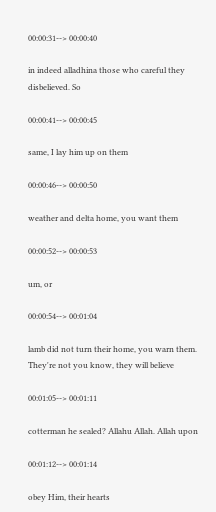00:00:31--> 00:00:40

in indeed alladhina those who careful they disbelieved. So

00:00:41--> 00:00:45

same, I lay him up on them

00:00:46--> 00:00:50

weather and delta home, you want them

00:00:52--> 00:00:53

um, or

00:00:54--> 00:01:04

lamb did not turn their home, you warn them. They're not you know, they will believe

00:01:05--> 00:01:11

cotterman he sealed? Allahu Allah. Allah upon

00:01:12--> 00:01:14

obey Him, their hearts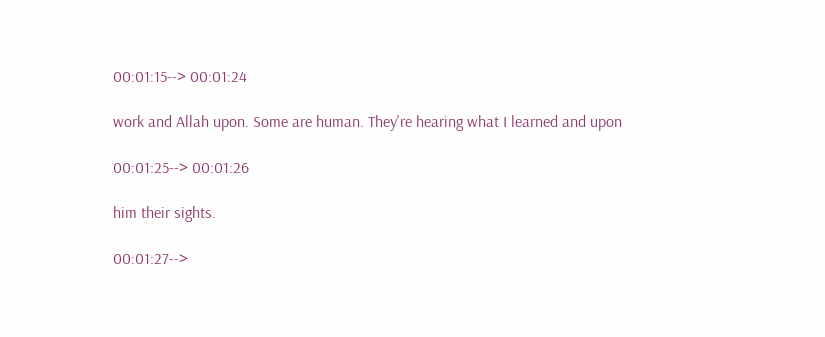00:01:15--> 00:01:24

work and Allah upon. Some are human. They're hearing what I learned and upon

00:01:25--> 00:01:26

him their sights.

00:01:27-->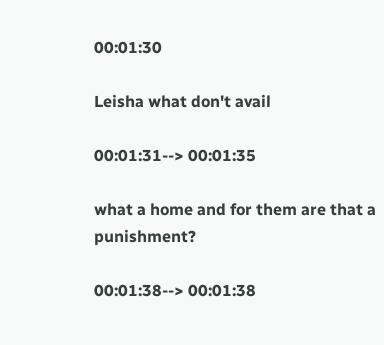00:01:30

Leisha what don't avail

00:01:31--> 00:01:35

what a home and for them are that a punishment?

00:01:38--> 00:01:38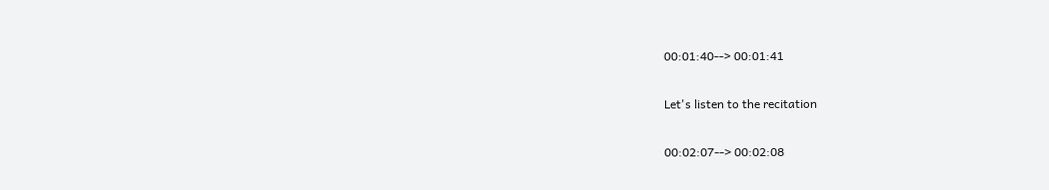00:01:40--> 00:01:41

Let's listen to the recitation

00:02:07--> 00:02:08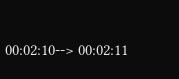00:02:10--> 00:02:11